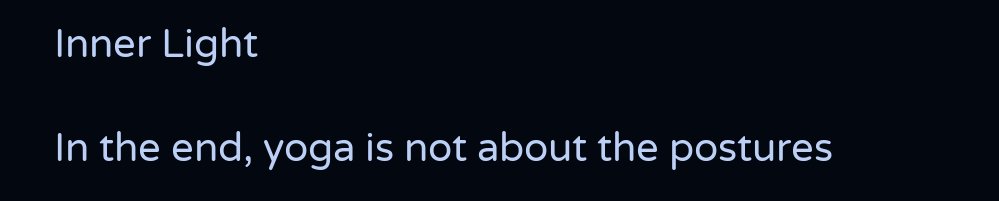Inner Light

In the end, yoga is not about the postures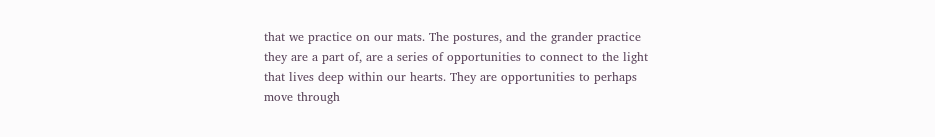that we practice on our mats. The postures, and the grander practice they are a part of, are a series of opportunities to connect to the light that lives deep within our hearts. They are opportunities to perhaps move through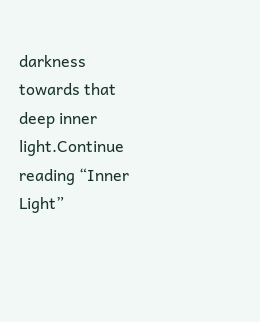darkness towards that deep inner light.Continue reading “Inner Light”